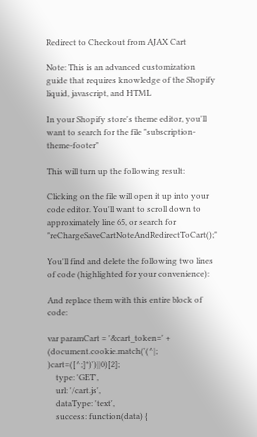Redirect to Checkout from AJAX Cart

Note: This is an advanced customization guide that requires knowledge of the Shopify liquid, javascript, and HTML

In your Shopify store's theme editor, you'll want to search for the file "subscription-theme-footer"

This will turn up the following result:

Clicking on the file will open it up into your code editor. You'll want to scroll down to approximately line 65, or search for "reChargeSaveCartNoteAndRedirectToCart();"

You'll find and delete the following two lines of code (highlighted for your convenience):

And replace them with this entire block of code:

var paramCart = '&cart_token=' + (document.cookie.match('(^|; )cart=([^;]*)')||0)[2];
    type: 'GET',
    url: '/cart.js',
    dataType: 'text',
    success: function(data) {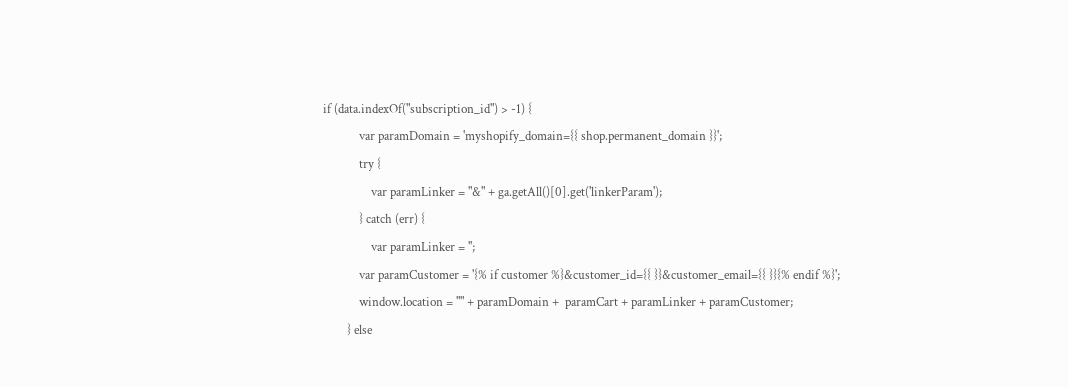if (data.indexOf("subscription_id") > -1) {
            var paramDomain = 'myshopify_domain={{ shop.permanent_domain }}';
            try {
                var paramLinker = "&" + ga.getAll()[0].get('linkerParam');
            } catch (err) {
                var paramLinker = '';
            var paramCustomer = '{% if customer %}&customer_id={{ }}&customer_email={{ }}{% endif %}';
            window.location = "" + paramDomain +  paramCart + paramLinker + paramCustomer;
        } else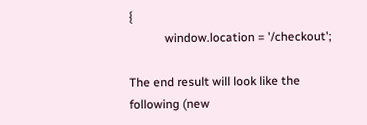{
            window.location = '/checkout';

The end result will look like the following (new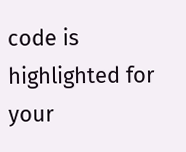code is highlighted for your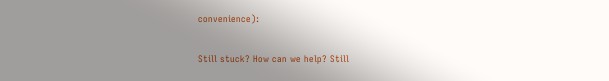convenience):

Still stuck? How can we help? Still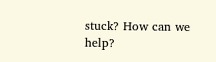stuck? How can we help?